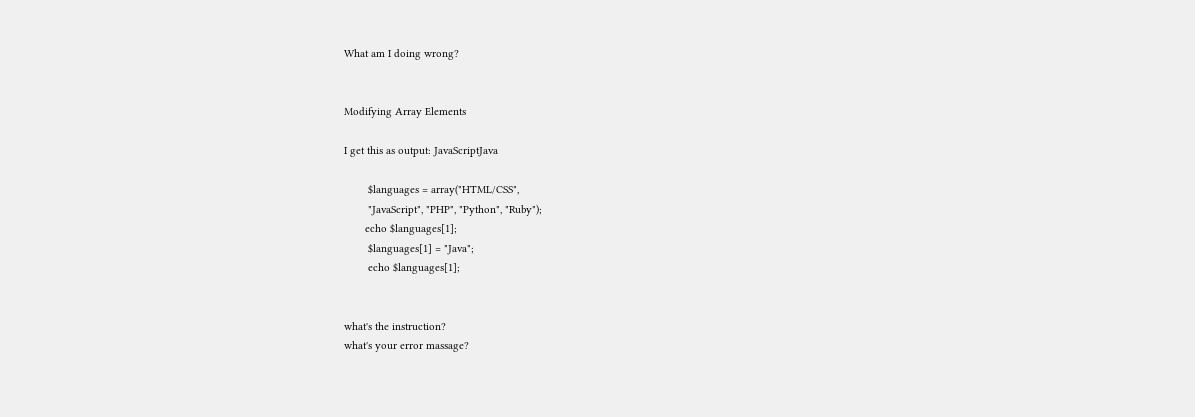What am I doing wrong?


Modifying Array Elements

I get this as output: JavaScriptJava

        $languages = array("HTML/CSS",
        "JavaScript", "PHP", "Python", "Ruby");
       echo $languages[1];
        $languages[1] = "Java";
        echo $languages[1];


what's the instruction?
what's your error massage?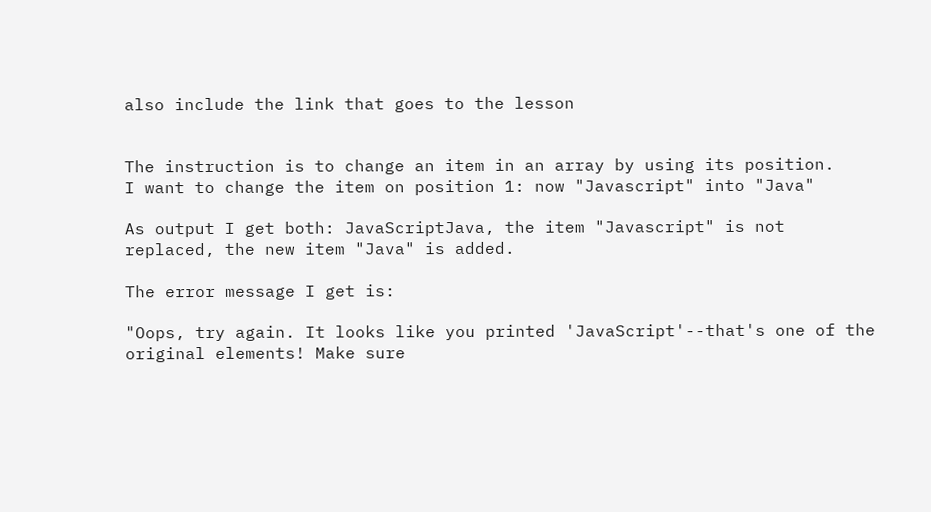also include the link that goes to the lesson


The instruction is to change an item in an array by using its position.
I want to change the item on position 1: now "Javascript" into "Java"

As output I get both: JavaScriptJava, the item "Javascript" is not replaced, the new item "Java" is added.

The error message I get is:

"Oops, try again. It looks like you printed 'JavaScript'--that's one of the original elements! Make sure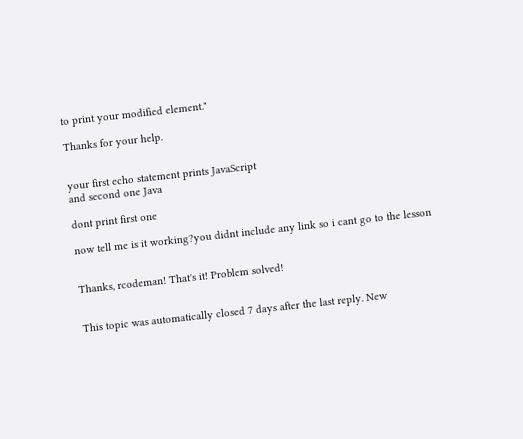to print your modified element."

Thanks for your help.


your first echo statement prints JavaScript
and second one Java

dont print first one

now tell me is it working?you didnt include any link so i cant go to the lesson


Thanks, rcodeman! That's it! Problem solved!


This topic was automatically closed 7 days after the last reply. New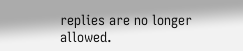replies are no longer allowed.